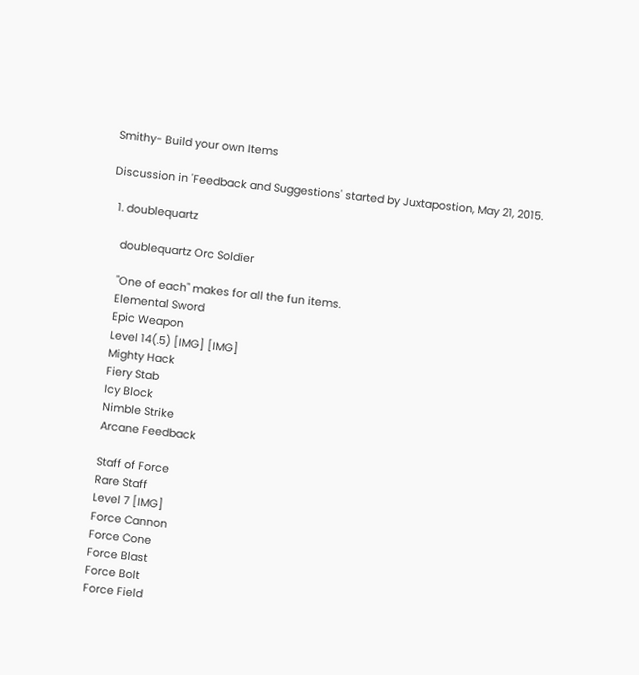Smithy- Build your own Items

Discussion in 'Feedback and Suggestions' started by Juxtapostion, May 21, 2015.

  1. doublequartz

    doublequartz Orc Soldier

    "One of each" makes for all the fun items.
    Elemental Sword
    Epic Weapon
    Level 14(.5) [IMG] [IMG]
    Mighty Hack
    Fiery Stab
    Icy Block
    Nimble Strike
    Arcane Feedback

    Staff of Force
    Rare Staff
    Level 7 [IMG]
    Force Cannon
    Force Cone
    Force Blast
    Force Bolt
    Force Field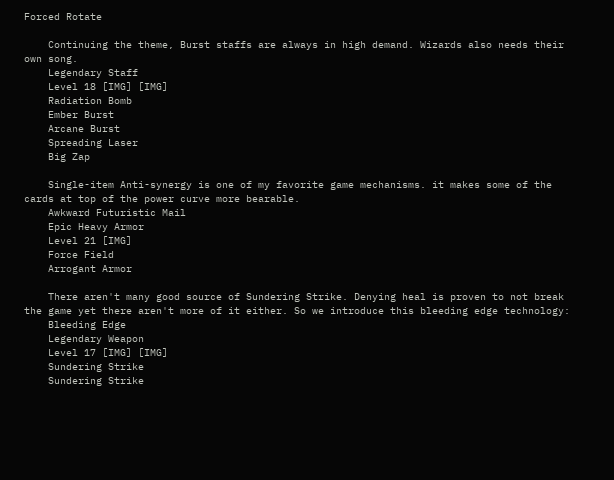Forced Rotate

    Continuing the theme, Burst staffs are always in high demand. Wizards also needs their own song.
    Legendary Staff
    Level 18 [IMG] [IMG]
    Radiation Bomb
    Ember Burst
    Arcane Burst
    Spreading Laser
    Big Zap

    Single-item Anti-synergy is one of my favorite game mechanisms. it makes some of the cards at top of the power curve more bearable.
    Awkward Futuristic Mail
    Epic Heavy Armor
    Level 21 [IMG]
    Force Field
    Arrogant Armor

    There aren't many good source of Sundering Strike. Denying heal is proven to not break the game yet there aren't more of it either. So we introduce this bleeding edge technology:
    Bleeding Edge
    Legendary Weapon
    Level 17 [IMG] [IMG]
    Sundering Strike
    Sundering Strike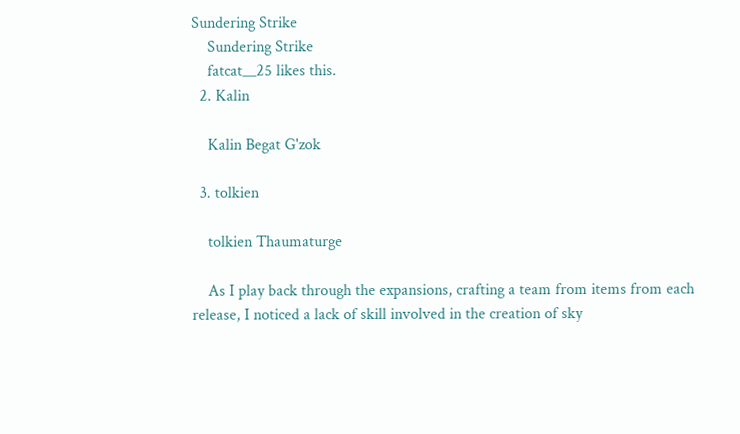Sundering Strike
    Sundering Strike
    fatcat__25 likes this.
  2. Kalin

    Kalin Begat G'zok

  3. tolkien

    tolkien Thaumaturge

    As I play back through the expansions, crafting a team from items from each release, I noticed a lack of skill involved in the creation of sky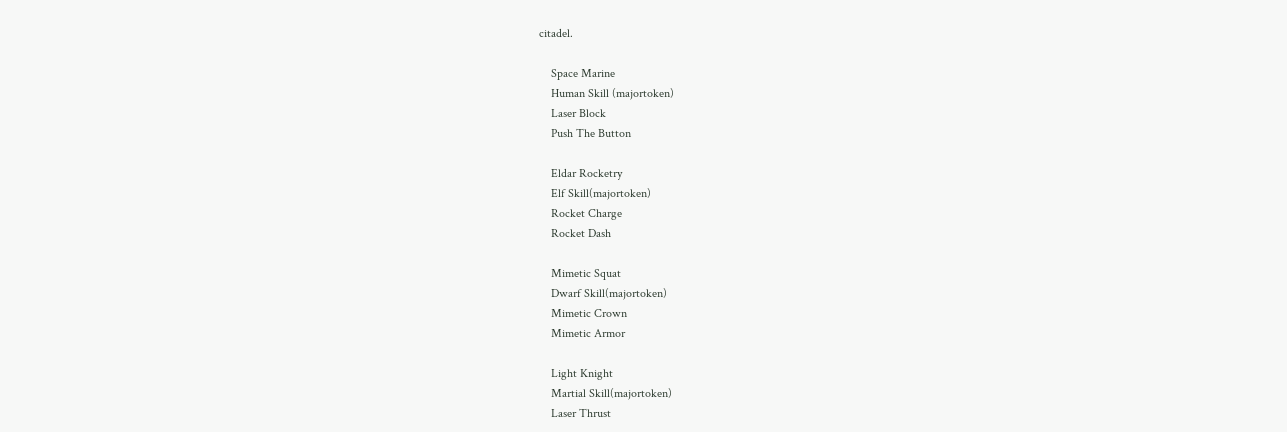citadel.

    Space Marine
    Human Skill (majortoken)
    Laser Block
    Push The Button

    Eldar Rocketry
    Elf Skill(majortoken)
    Rocket Charge
    Rocket Dash

    Mimetic Squat
    Dwarf Skill(majortoken)
    Mimetic Crown
    Mimetic Armor

    Light Knight
    Martial Skill(majortoken)
    Laser Thrust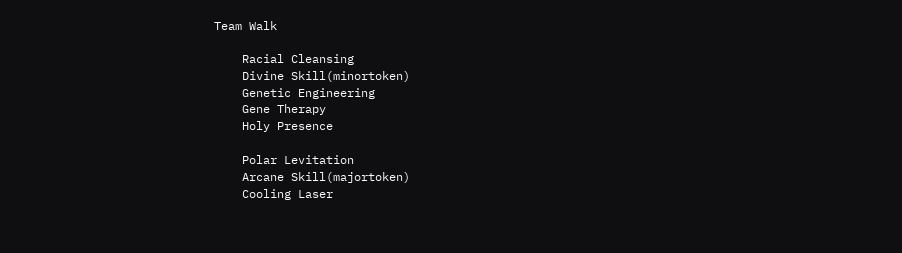Team Walk

    Racial Cleansing
    Divine Skill(minortoken)
    Genetic Engineering
    Gene Therapy
    Holy Presence

    Polar Levitation
    Arcane Skill(majortoken)
    Cooling Laser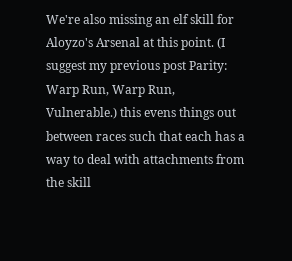We're also missing an elf skill for Aloyzo's Arsenal at this point. (I suggest my previous post Parity: Warp Run, Warp Run, Vulnerable.) this evens things out between races such that each has a way to deal with attachments from the skill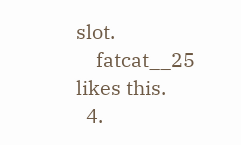slot.
    fatcat__25 likes this.
  4.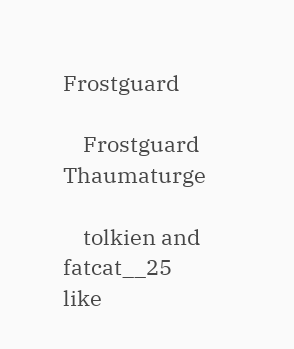Frostguard

    Frostguard Thaumaturge

    tolkien and fatcat__25 like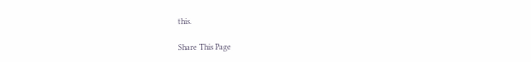this.

Share This Page